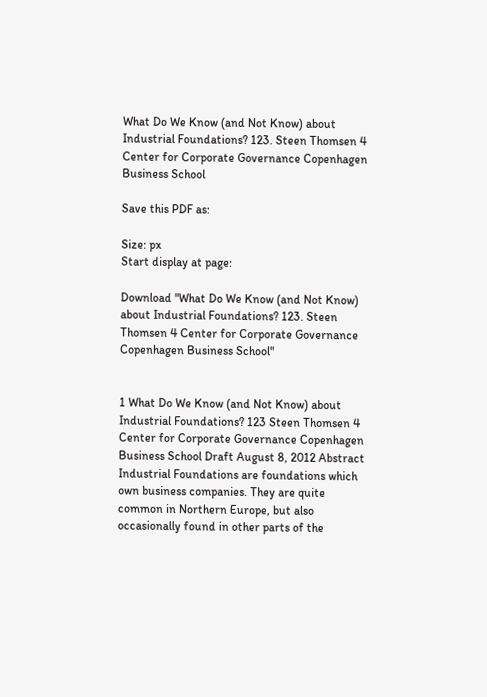What Do We Know (and Not Know) about Industrial Foundations? 123. Steen Thomsen 4 Center for Corporate Governance Copenhagen Business School

Save this PDF as:

Size: px
Start display at page:

Download "What Do We Know (and Not Know) about Industrial Foundations? 123. Steen Thomsen 4 Center for Corporate Governance Copenhagen Business School"


1 What Do We Know (and Not Know) about Industrial Foundations? 123 Steen Thomsen 4 Center for Corporate Governance Copenhagen Business School Draft August 8, 2012 Abstract Industrial Foundations are foundations which own business companies. They are quite common in Northern Europe, but also occasionally found in other parts of the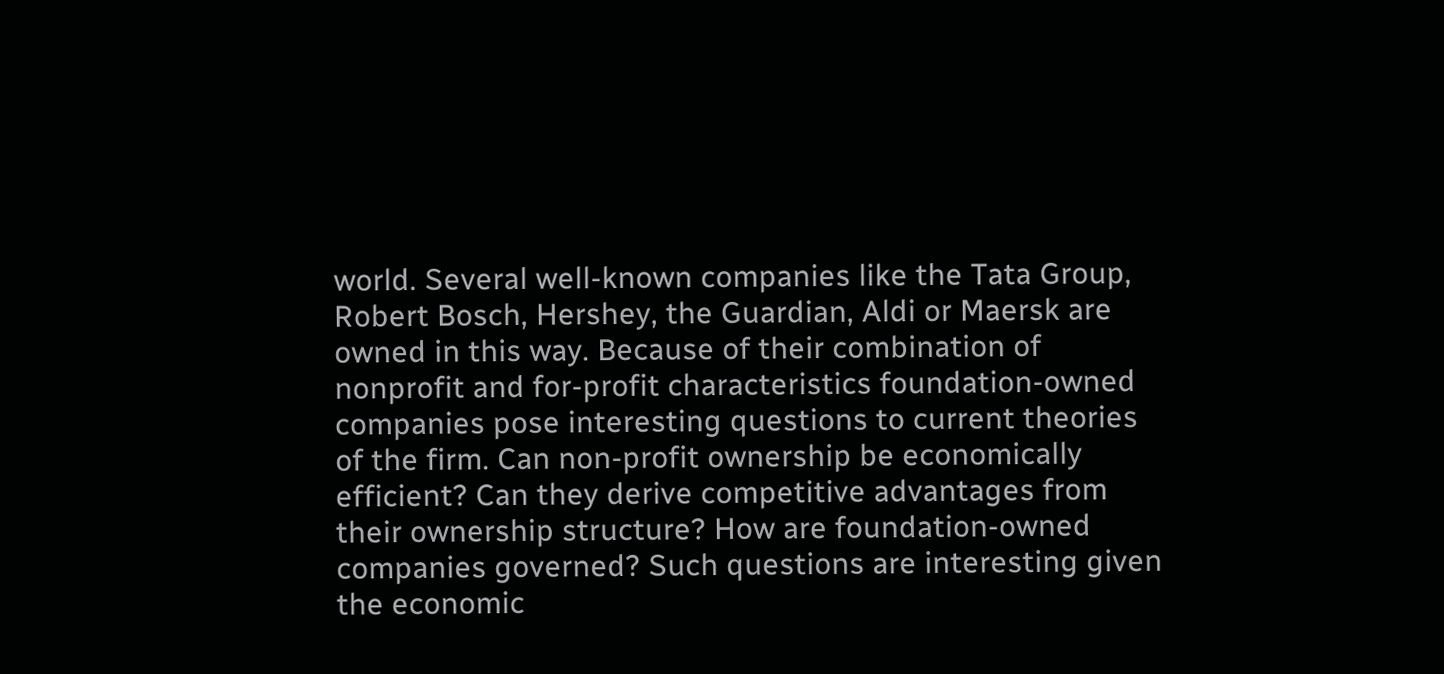world. Several well-known companies like the Tata Group, Robert Bosch, Hershey, the Guardian, Aldi or Maersk are owned in this way. Because of their combination of nonprofit and for-profit characteristics foundation-owned companies pose interesting questions to current theories of the firm. Can non-profit ownership be economically efficient? Can they derive competitive advantages from their ownership structure? How are foundation-owned companies governed? Such questions are interesting given the economic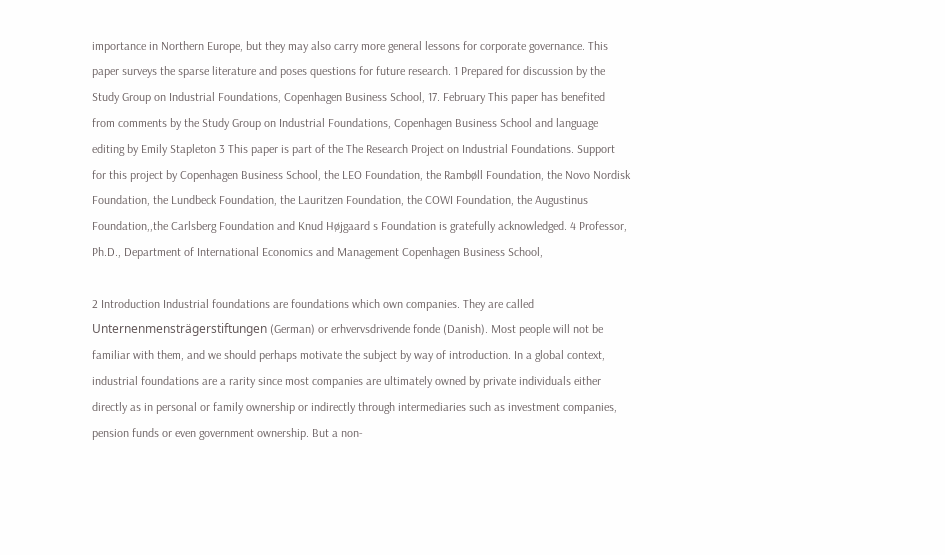importance in Northern Europe, but they may also carry more general lessons for corporate governance. This paper surveys the sparse literature and poses questions for future research. 1 Prepared for discussion by the Study Group on Industrial Foundations, Copenhagen Business School, 17. February This paper has benefited from comments by the Study Group on Industrial Foundations, Copenhagen Business School and language editing by Emily Stapleton 3 This paper is part of the The Research Project on Industrial Foundations. Support for this project by Copenhagen Business School, the LEO Foundation, the Rambøll Foundation, the Novo Nordisk Foundation, the Lundbeck Foundation, the Lauritzen Foundation, the COWI Foundation, the Augustinus Foundation,,the Carlsberg Foundation and Knud Højgaard s Foundation is gratefully acknowledged. 4 Professor, Ph.D., Department of International Economics and Management Copenhagen Business School,

2 Introduction Industrial foundations are foundations which own companies. They are called Unternenmensträgerstiftungen (German) or erhvervsdrivende fonde (Danish). Most people will not be familiar with them, and we should perhaps motivate the subject by way of introduction. In a global context, industrial foundations are a rarity since most companies are ultimately owned by private individuals either directly as in personal or family ownership or indirectly through intermediaries such as investment companies, pension funds or even government ownership. But a non-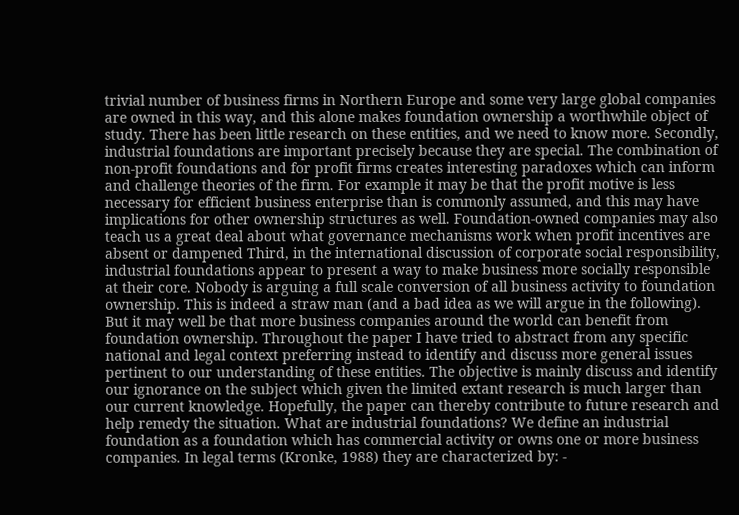trivial number of business firms in Northern Europe and some very large global companies are owned in this way, and this alone makes foundation ownership a worthwhile object of study. There has been little research on these entities, and we need to know more. Secondly, industrial foundations are important precisely because they are special. The combination of non-profit foundations and for profit firms creates interesting paradoxes which can inform and challenge theories of the firm. For example it may be that the profit motive is less necessary for efficient business enterprise than is commonly assumed, and this may have implications for other ownership structures as well. Foundation-owned companies may also teach us a great deal about what governance mechanisms work when profit incentives are absent or dampened Third, in the international discussion of corporate social responsibility, industrial foundations appear to present a way to make business more socially responsible at their core. Nobody is arguing a full scale conversion of all business activity to foundation ownership. This is indeed a straw man (and a bad idea as we will argue in the following). But it may well be that more business companies around the world can benefit from foundation ownership. Throughout the paper I have tried to abstract from any specific national and legal context preferring instead to identify and discuss more general issues pertinent to our understanding of these entities. The objective is mainly discuss and identify our ignorance on the subject which given the limited extant research is much larger than our current knowledge. Hopefully, the paper can thereby contribute to future research and help remedy the situation. What are industrial foundations? We define an industrial foundation as a foundation which has commercial activity or owns one or more business companies. In legal terms (Kronke, 1988) they are characterized by: -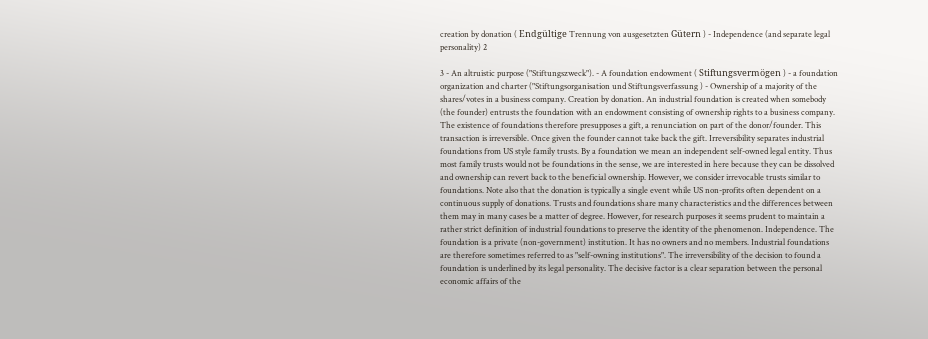creation by donation ( Endgültige Trennung von ausgesetzten Gütern ) - Independence (and separate legal personality) 2

3 - An altruistic purpose ("Stiftungszweck"). - A foundation endowment ( Stiftungsvermögen ) - a foundation organization and charter ("Stiftungsorganisation und Stiftungsverfassung ) - Ownership of a majority of the shares/votes in a business company. Creation by donation. An industrial foundation is created when somebody (the founder) entrusts the foundation with an endowment consisting of ownership rights to a business company. The existence of foundations therefore presupposes a gift, a renunciation on part of the donor/founder. This transaction is irreversible. Once given the founder cannot take back the gift. Irreversibility separates industrial foundations from US style family trusts. By a foundation we mean an independent self-owned legal entity. Thus most family trusts would not be foundations in the sense, we are interested in here because they can be dissolved and ownership can revert back to the beneficial ownership. However, we consider irrevocable trusts similar to foundations. Note also that the donation is typically a single event while US non-profits often dependent on a continuous supply of donations. Trusts and foundations share many characteristics and the differences between them may in many cases be a matter of degree. However, for research purposes it seems prudent to maintain a rather strict definition of industrial foundations to preserve the identity of the phenomenon. Independence. The foundation is a private (non-government) institution. It has no owners and no members. Industrial foundations are therefore sometimes referred to as "self-owning institutions". The irreversibility of the decision to found a foundation is underlined by its legal personality. The decisive factor is a clear separation between the personal economic affairs of the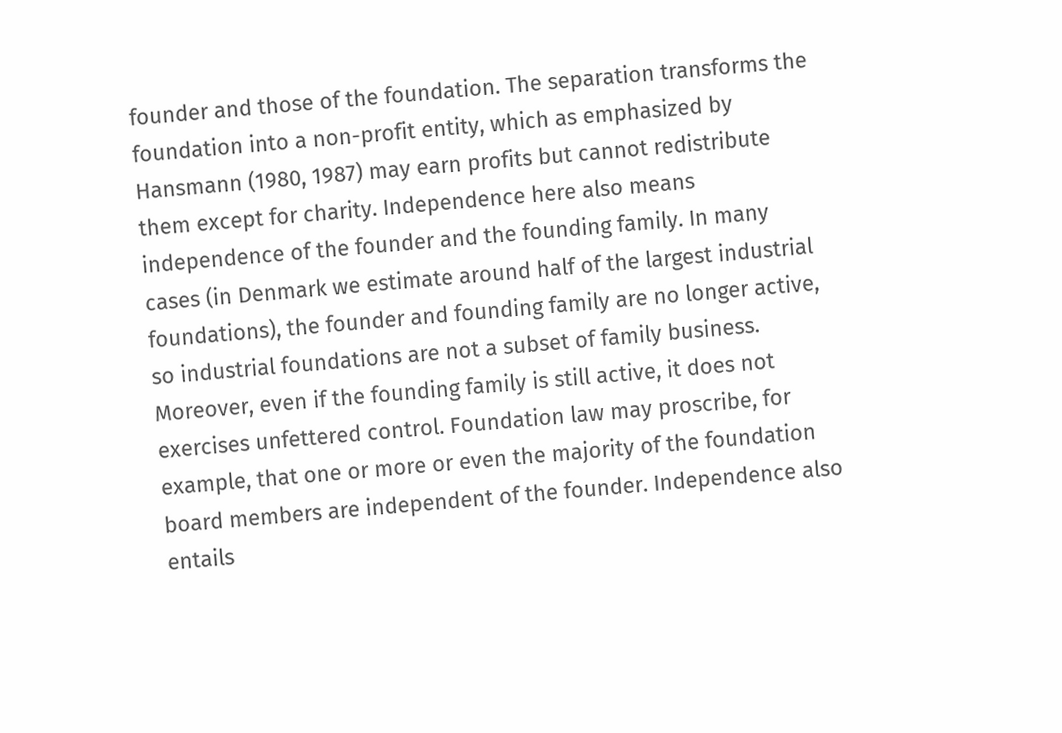founder and those of the foundation. The separation transforms the foundation into a non-profit entity, which as emphasized by Hansmann (1980, 1987) may earn profits but cannot redistribute them except for charity. Independence here also means independence of the founder and the founding family. In many cases (in Denmark we estimate around half of the largest industrial foundations), the founder and founding family are no longer active, so industrial foundations are not a subset of family business. Moreover, even if the founding family is still active, it does not exercises unfettered control. Foundation law may proscribe, for example, that one or more or even the majority of the foundation board members are independent of the founder. Independence also entails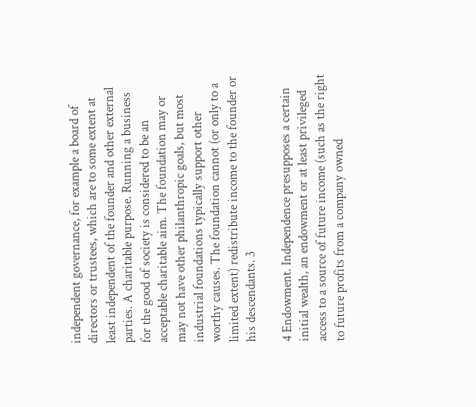independent governance, for example a board of directors or trustees, which are to some extent at least independent of the founder and other external parties. A charitable purpose. Running a business for the good of society is considered to be an acceptable charitable aim. The foundation may or may not have other philanthropic goals, but most industrial foundations typically support other worthy causes. The foundation cannot (or only to a limited extent) redistribute income to the founder or his descendants. 3

4 Endowment. Independence presupposes a certain initial wealth, an endowment or at least privileged access to a source of future income (such as the right to future profits from a company owned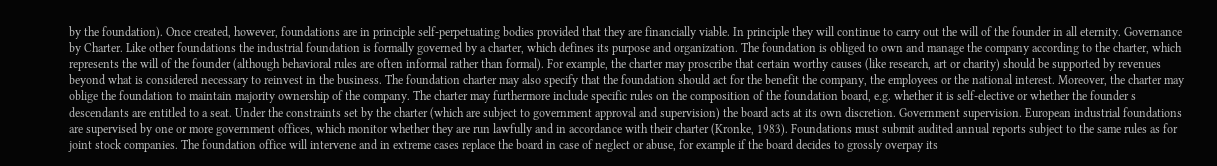by the foundation). Once created, however, foundations are in principle self-perpetuating bodies provided that they are financially viable. In principle they will continue to carry out the will of the founder in all eternity. Governance by Charter. Like other foundations the industrial foundation is formally governed by a charter, which defines its purpose and organization. The foundation is obliged to own and manage the company according to the charter, which represents the will of the founder (although behavioral rules are often informal rather than formal). For example, the charter may proscribe that certain worthy causes (like research, art or charity) should be supported by revenues beyond what is considered necessary to reinvest in the business. The foundation charter may also specify that the foundation should act for the benefit the company, the employees or the national interest. Moreover, the charter may oblige the foundation to maintain majority ownership of the company. The charter may furthermore include specific rules on the composition of the foundation board, e.g. whether it is self-elective or whether the founder s descendants are entitled to a seat. Under the constraints set by the charter (which are subject to government approval and supervision) the board acts at its own discretion. Government supervision. European industrial foundations are supervised by one or more government offices, which monitor whether they are run lawfully and in accordance with their charter (Kronke, 1983). Foundations must submit audited annual reports subject to the same rules as for joint stock companies. The foundation office will intervene and in extreme cases replace the board in case of neglect or abuse, for example if the board decides to grossly overpay its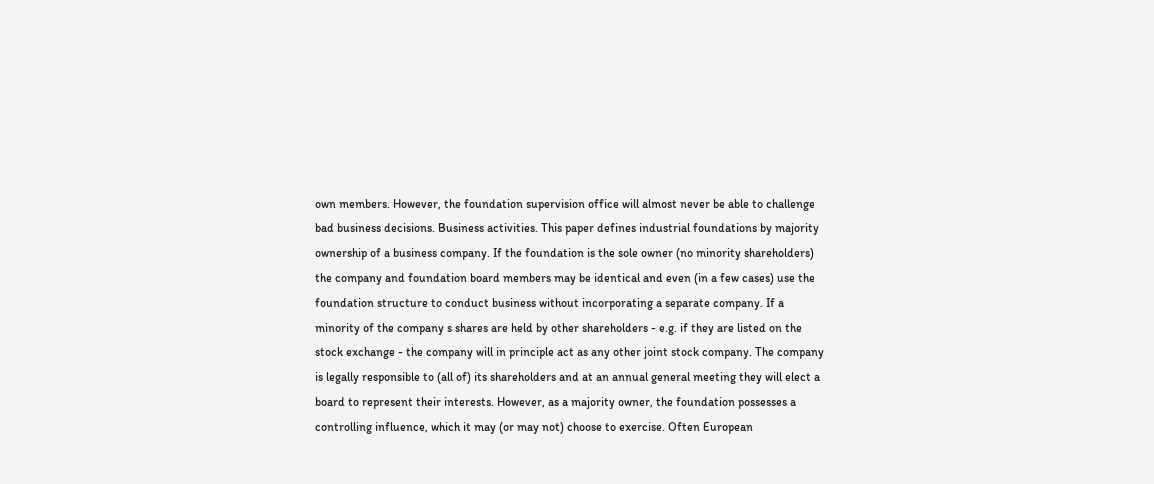own members. However, the foundation supervision office will almost never be able to challenge bad business decisions. Business activities. This paper defines industrial foundations by majority ownership of a business company. If the foundation is the sole owner (no minority shareholders) the company and foundation board members may be identical and even (in a few cases) use the foundation structure to conduct business without incorporating a separate company. If a minority of the company s shares are held by other shareholders - e.g. if they are listed on the stock exchange - the company will in principle act as any other joint stock company. The company is legally responsible to (all of) its shareholders and at an annual general meeting they will elect a board to represent their interests. However, as a majority owner, the foundation possesses a controlling influence, which it may (or may not) choose to exercise. Often European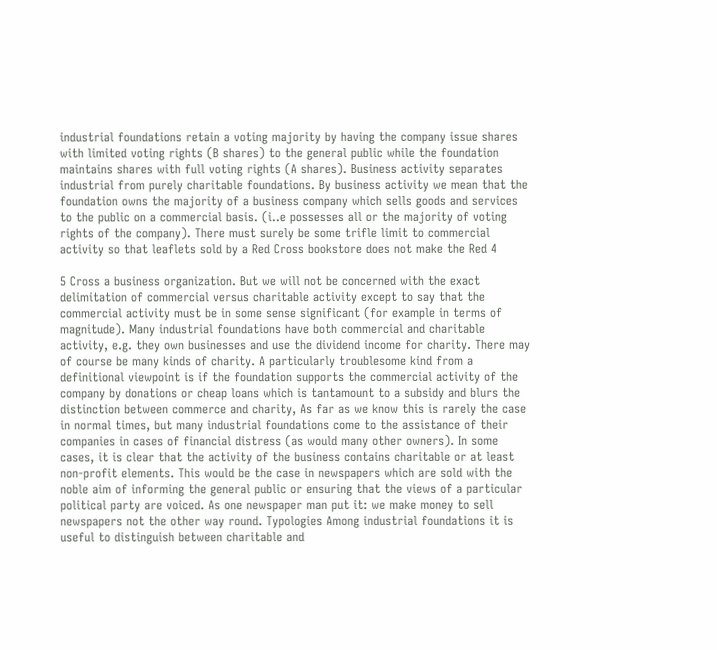industrial foundations retain a voting majority by having the company issue shares with limited voting rights (B shares) to the general public while the foundation maintains shares with full voting rights (A shares). Business activity separates industrial from purely charitable foundations. By business activity we mean that the foundation owns the majority of a business company which sells goods and services to the public on a commercial basis. (i..e possesses all or the majority of voting rights of the company). There must surely be some trifle limit to commercial activity so that leaflets sold by a Red Cross bookstore does not make the Red 4

5 Cross a business organization. But we will not be concerned with the exact delimitation of commercial versus charitable activity except to say that the commercial activity must be in some sense significant (for example in terms of magnitude). Many industrial foundations have both commercial and charitable activity, e.g. they own businesses and use the dividend income for charity. There may of course be many kinds of charity. A particularly troublesome kind from a definitional viewpoint is if the foundation supports the commercial activity of the company by donations or cheap loans which is tantamount to a subsidy and blurs the distinction between commerce and charity, As far as we know this is rarely the case in normal times, but many industrial foundations come to the assistance of their companies in cases of financial distress (as would many other owners). In some cases, it is clear that the activity of the business contains charitable or at least non-profit elements. This would be the case in newspapers which are sold with the noble aim of informing the general public or ensuring that the views of a particular political party are voiced. As one newspaper man put it: we make money to sell newspapers not the other way round. Typologies Among industrial foundations it is useful to distinguish between charitable and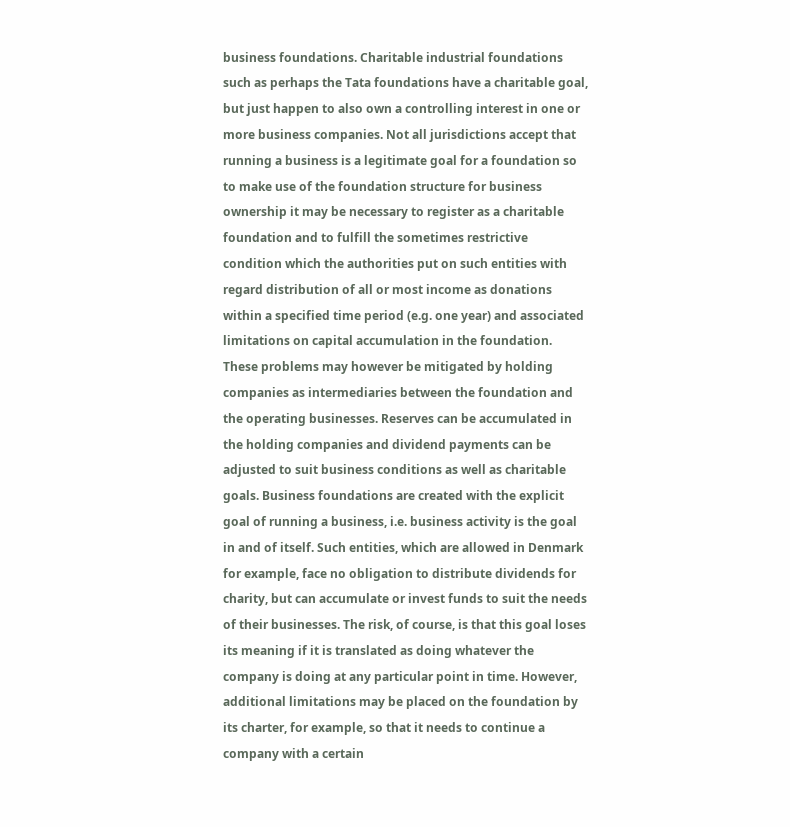business foundations. Charitable industrial foundations such as perhaps the Tata foundations have a charitable goal, but just happen to also own a controlling interest in one or more business companies. Not all jurisdictions accept that running a business is a legitimate goal for a foundation so to make use of the foundation structure for business ownership it may be necessary to register as a charitable foundation and to fulfill the sometimes restrictive condition which the authorities put on such entities with regard distribution of all or most income as donations within a specified time period (e.g. one year) and associated limitations on capital accumulation in the foundation. These problems may however be mitigated by holding companies as intermediaries between the foundation and the operating businesses. Reserves can be accumulated in the holding companies and dividend payments can be adjusted to suit business conditions as well as charitable goals. Business foundations are created with the explicit goal of running a business, i.e. business activity is the goal in and of itself. Such entities, which are allowed in Denmark for example, face no obligation to distribute dividends for charity, but can accumulate or invest funds to suit the needs of their businesses. The risk, of course, is that this goal loses its meaning if it is translated as doing whatever the company is doing at any particular point in time. However, additional limitations may be placed on the foundation by its charter, for example, so that it needs to continue a company with a certain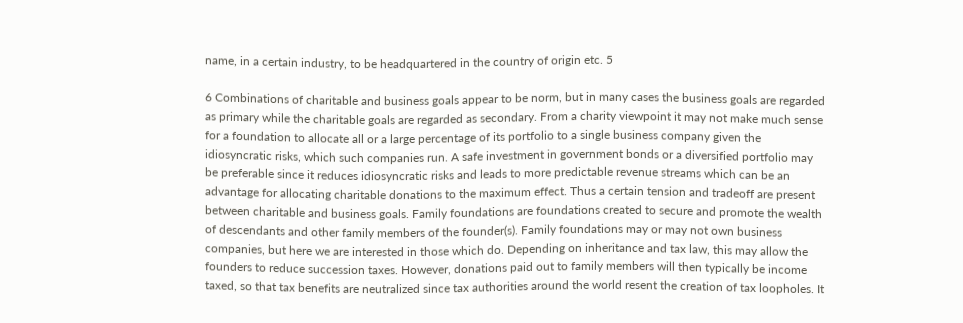name, in a certain industry, to be headquartered in the country of origin etc. 5

6 Combinations of charitable and business goals appear to be norm, but in many cases the business goals are regarded as primary while the charitable goals are regarded as secondary. From a charity viewpoint it may not make much sense for a foundation to allocate all or a large percentage of its portfolio to a single business company given the idiosyncratic risks, which such companies run. A safe investment in government bonds or a diversified portfolio may be preferable since it reduces idiosyncratic risks and leads to more predictable revenue streams which can be an advantage for allocating charitable donations to the maximum effect. Thus a certain tension and tradeoff are present between charitable and business goals. Family foundations are foundations created to secure and promote the wealth of descendants and other family members of the founder(s). Family foundations may or may not own business companies, but here we are interested in those which do. Depending on inheritance and tax law, this may allow the founders to reduce succession taxes. However, donations paid out to family members will then typically be income taxed, so that tax benefits are neutralized since tax authorities around the world resent the creation of tax loopholes. It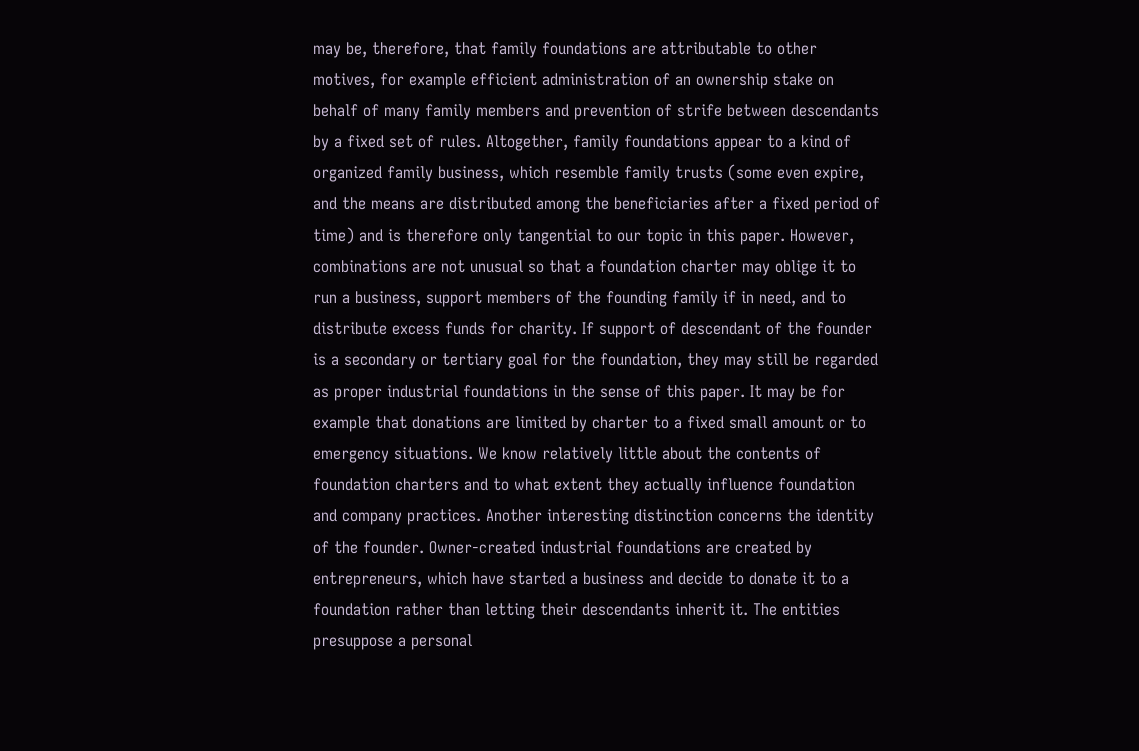may be, therefore, that family foundations are attributable to other motives, for example efficient administration of an ownership stake on behalf of many family members and prevention of strife between descendants by a fixed set of rules. Altogether, family foundations appear to a kind of organized family business, which resemble family trusts (some even expire, and the means are distributed among the beneficiaries after a fixed period of time) and is therefore only tangential to our topic in this paper. However, combinations are not unusual so that a foundation charter may oblige it to run a business, support members of the founding family if in need, and to distribute excess funds for charity. If support of descendant of the founder is a secondary or tertiary goal for the foundation, they may still be regarded as proper industrial foundations in the sense of this paper. It may be for example that donations are limited by charter to a fixed small amount or to emergency situations. We know relatively little about the contents of foundation charters and to what extent they actually influence foundation and company practices. Another interesting distinction concerns the identity of the founder. Owner-created industrial foundations are created by entrepreneurs, which have started a business and decide to donate it to a foundation rather than letting their descendants inherit it. The entities presuppose a personal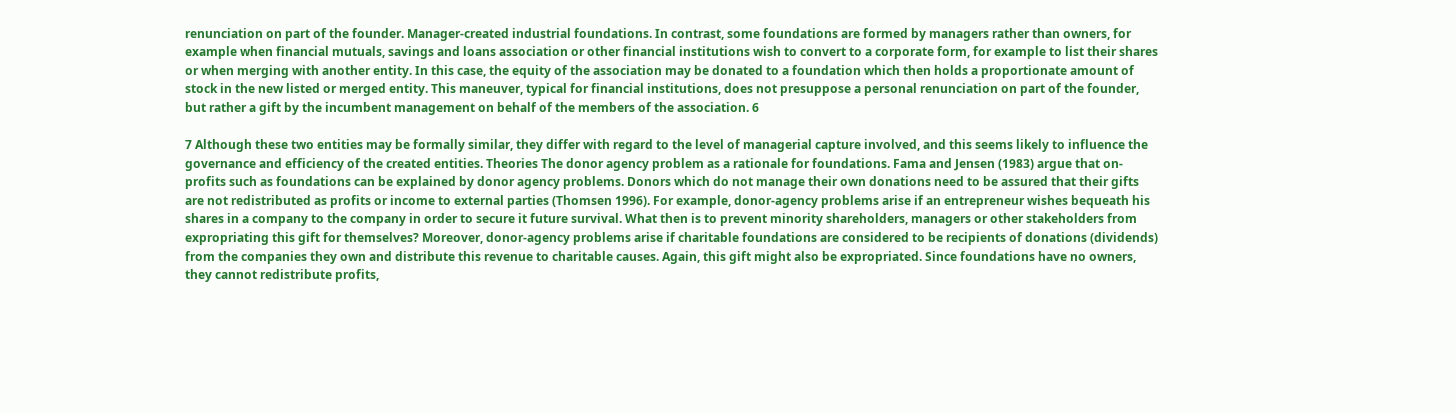renunciation on part of the founder. Manager-created industrial foundations. In contrast, some foundations are formed by managers rather than owners, for example when financial mutuals, savings and loans association or other financial institutions wish to convert to a corporate form, for example to list their shares or when merging with another entity. In this case, the equity of the association may be donated to a foundation which then holds a proportionate amount of stock in the new listed or merged entity. This maneuver, typical for financial institutions, does not presuppose a personal renunciation on part of the founder, but rather a gift by the incumbent management on behalf of the members of the association. 6

7 Although these two entities may be formally similar, they differ with regard to the level of managerial capture involved, and this seems likely to influence the governance and efficiency of the created entities. Theories The donor agency problem as a rationale for foundations. Fama and Jensen (1983) argue that on-profits such as foundations can be explained by donor agency problems. Donors which do not manage their own donations need to be assured that their gifts are not redistributed as profits or income to external parties (Thomsen 1996). For example, donor-agency problems arise if an entrepreneur wishes bequeath his shares in a company to the company in order to secure it future survival. What then is to prevent minority shareholders, managers or other stakeholders from expropriating this gift for themselves? Moreover, donor-agency problems arise if charitable foundations are considered to be recipients of donations (dividends) from the companies they own and distribute this revenue to charitable causes. Again, this gift might also be expropriated. Since foundations have no owners, they cannot redistribute profits,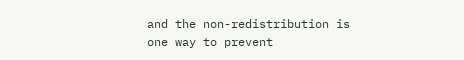and the non-redistribution is one way to prevent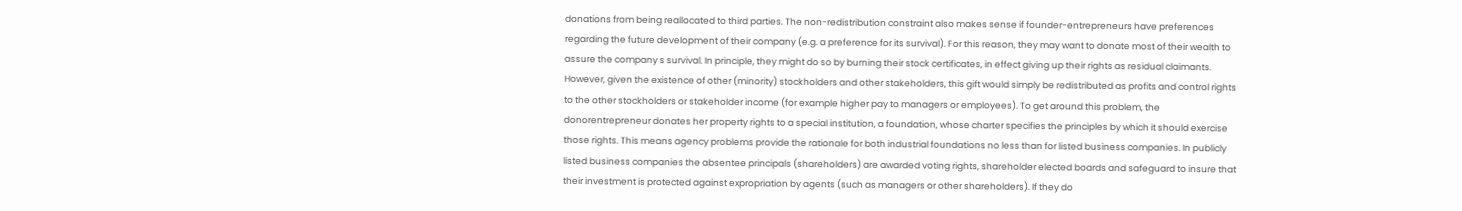donations from being reallocated to third parties. The non-redistribution constraint also makes sense if founder-entrepreneurs have preferences regarding the future development of their company (e.g. a preference for its survival). For this reason, they may want to donate most of their wealth to assure the company s survival. In principle, they might do so by burning their stock certificates, in effect giving up their rights as residual claimants. However, given the existence of other (minority) stockholders and other stakeholders, this gift would simply be redistributed as profits and control rights to the other stockholders or stakeholder income (for example higher pay to managers or employees). To get around this problem, the donorentrepreneur donates her property rights to a special institution, a foundation, whose charter specifies the principles by which it should exercise those rights. This means agency problems provide the rationale for both industrial foundations no less than for listed business companies. In publicly listed business companies the absentee principals (shareholders) are awarded voting rights, shareholder elected boards and safeguard to insure that their investment is protected against expropriation by agents (such as managers or other shareholders). If they do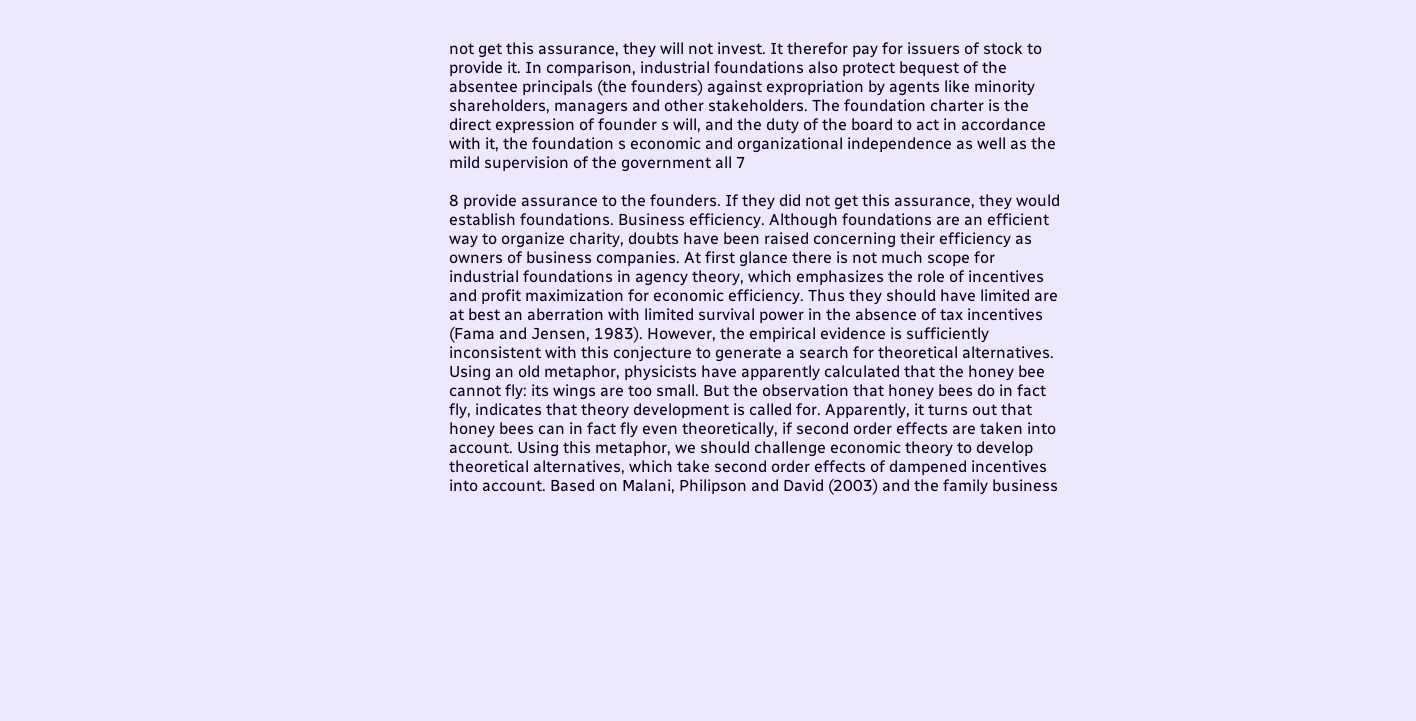not get this assurance, they will not invest. It therefor pay for issuers of stock to provide it. In comparison, industrial foundations also protect bequest of the absentee principals (the founders) against expropriation by agents like minority shareholders, managers and other stakeholders. The foundation charter is the direct expression of founder s will, and the duty of the board to act in accordance with it, the foundation s economic and organizational independence as well as the mild supervision of the government all 7

8 provide assurance to the founders. If they did not get this assurance, they would establish foundations. Business efficiency. Although foundations are an efficient way to organize charity, doubts have been raised concerning their efficiency as owners of business companies. At first glance there is not much scope for industrial foundations in agency theory, which emphasizes the role of incentives and profit maximization for economic efficiency. Thus they should have limited are at best an aberration with limited survival power in the absence of tax incentives (Fama and Jensen, 1983). However, the empirical evidence is sufficiently inconsistent with this conjecture to generate a search for theoretical alternatives. Using an old metaphor, physicists have apparently calculated that the honey bee cannot fly: its wings are too small. But the observation that honey bees do in fact fly, indicates that theory development is called for. Apparently, it turns out that honey bees can in fact fly even theoretically, if second order effects are taken into account. Using this metaphor, we should challenge economic theory to develop theoretical alternatives, which take second order effects of dampened incentives into account. Based on Malani, Philipson and David (2003) and the family business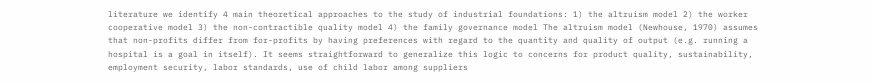literature we identify 4 main theoretical approaches to the study of industrial foundations: 1) the altruism model 2) the worker cooperative model 3) the non-contractible quality model 4) the family governance model The altruism model (Newhouse, 1970) assumes that non-profits differ from for-profits by having preferences with regard to the quantity and quality of output (e.g. running a hospital is a goal in itself). It seems straightforward to generalize this logic to concerns for product quality, sustainability, employment security, labor standards, use of child labor among suppliers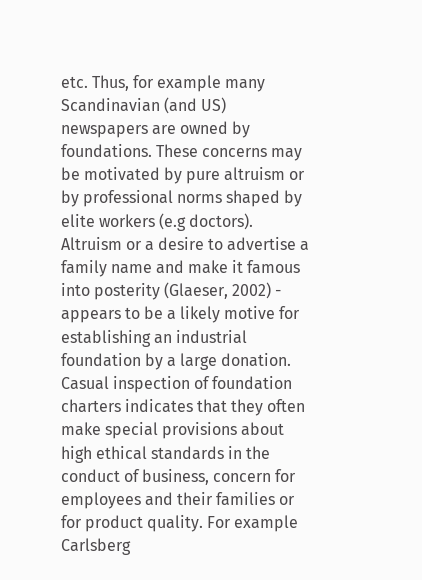etc. Thus, for example many Scandinavian (and US) newspapers are owned by foundations. These concerns may be motivated by pure altruism or by professional norms shaped by elite workers (e.g doctors). Altruism or a desire to advertise a family name and make it famous into posterity (Glaeser, 2002) - appears to be a likely motive for establishing an industrial foundation by a large donation. Casual inspection of foundation charters indicates that they often make special provisions about high ethical standards in the conduct of business, concern for employees and their families or for product quality. For example Carlsberg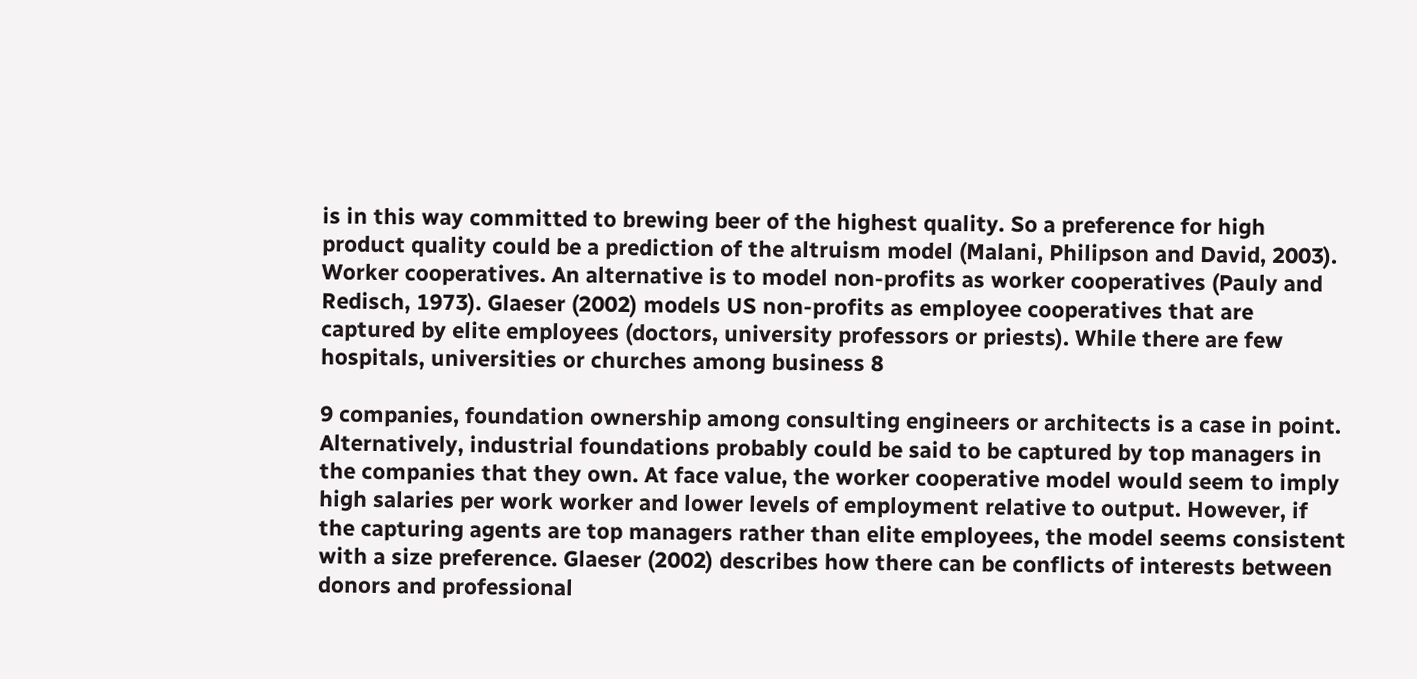is in this way committed to brewing beer of the highest quality. So a preference for high product quality could be a prediction of the altruism model (Malani, Philipson and David, 2003). Worker cooperatives. An alternative is to model non-profits as worker cooperatives (Pauly and Redisch, 1973). Glaeser (2002) models US non-profits as employee cooperatives that are captured by elite employees (doctors, university professors or priests). While there are few hospitals, universities or churches among business 8

9 companies, foundation ownership among consulting engineers or architects is a case in point. Alternatively, industrial foundations probably could be said to be captured by top managers in the companies that they own. At face value, the worker cooperative model would seem to imply high salaries per work worker and lower levels of employment relative to output. However, if the capturing agents are top managers rather than elite employees, the model seems consistent with a size preference. Glaeser (2002) describes how there can be conflicts of interests between donors and professional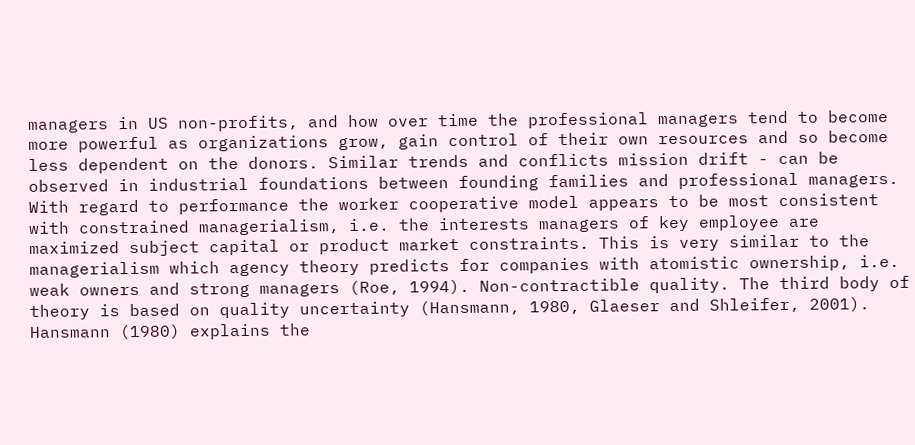managers in US non-profits, and how over time the professional managers tend to become more powerful as organizations grow, gain control of their own resources and so become less dependent on the donors. Similar trends and conflicts mission drift - can be observed in industrial foundations between founding families and professional managers. With regard to performance the worker cooperative model appears to be most consistent with constrained managerialism, i.e. the interests managers of key employee are maximized subject capital or product market constraints. This is very similar to the managerialism which agency theory predicts for companies with atomistic ownership, i.e. weak owners and strong managers (Roe, 1994). Non-contractible quality. The third body of theory is based on quality uncertainty (Hansmann, 1980, Glaeser and Shleifer, 2001). Hansmann (1980) explains the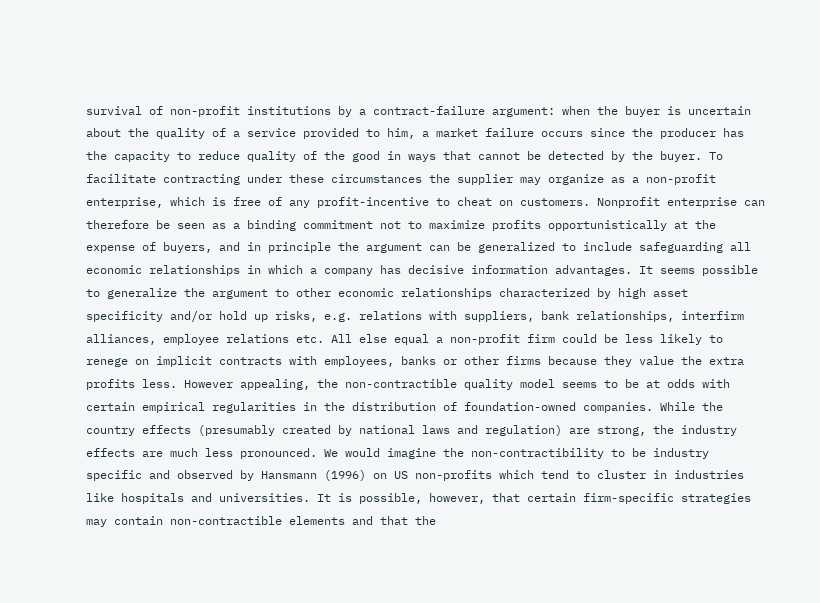survival of non-profit institutions by a contract-failure argument: when the buyer is uncertain about the quality of a service provided to him, a market failure occurs since the producer has the capacity to reduce quality of the good in ways that cannot be detected by the buyer. To facilitate contracting under these circumstances the supplier may organize as a non-profit enterprise, which is free of any profit-incentive to cheat on customers. Nonprofit enterprise can therefore be seen as a binding commitment not to maximize profits opportunistically at the expense of buyers, and in principle the argument can be generalized to include safeguarding all economic relationships in which a company has decisive information advantages. It seems possible to generalize the argument to other economic relationships characterized by high asset specificity and/or hold up risks, e.g. relations with suppliers, bank relationships, interfirm alliances, employee relations etc. All else equal a non-profit firm could be less likely to renege on implicit contracts with employees, banks or other firms because they value the extra profits less. However appealing, the non-contractible quality model seems to be at odds with certain empirical regularities in the distribution of foundation-owned companies. While the country effects (presumably created by national laws and regulation) are strong, the industry effects are much less pronounced. We would imagine the non-contractibility to be industry specific and observed by Hansmann (1996) on US non-profits which tend to cluster in industries like hospitals and universities. It is possible, however, that certain firm-specific strategies may contain non-contractible elements and that the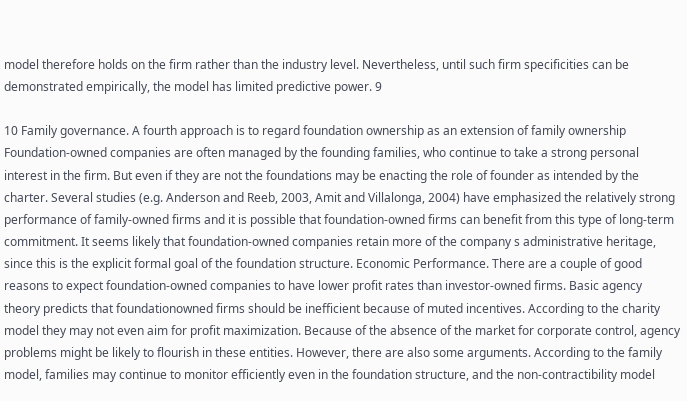model therefore holds on the firm rather than the industry level. Nevertheless, until such firm specificities can be demonstrated empirically, the model has limited predictive power. 9

10 Family governance. A fourth approach is to regard foundation ownership as an extension of family ownership Foundation-owned companies are often managed by the founding families, who continue to take a strong personal interest in the firm. But even if they are not the foundations may be enacting the role of founder as intended by the charter. Several studies (e.g. Anderson and Reeb, 2003, Amit and Villalonga, 2004) have emphasized the relatively strong performance of family-owned firms and it is possible that foundation-owned firms can benefit from this type of long-term commitment. It seems likely that foundation-owned companies retain more of the company s administrative heritage, since this is the explicit formal goal of the foundation structure. Economic Performance. There are a couple of good reasons to expect foundation-owned companies to have lower profit rates than investor-owned firms. Basic agency theory predicts that foundationowned firms should be inefficient because of muted incentives. According to the charity model they may not even aim for profit maximization. Because of the absence of the market for corporate control, agency problems might be likely to flourish in these entities. However, there are also some arguments. According to the family model, families may continue to monitor efficiently even in the foundation structure, and the non-contractibility model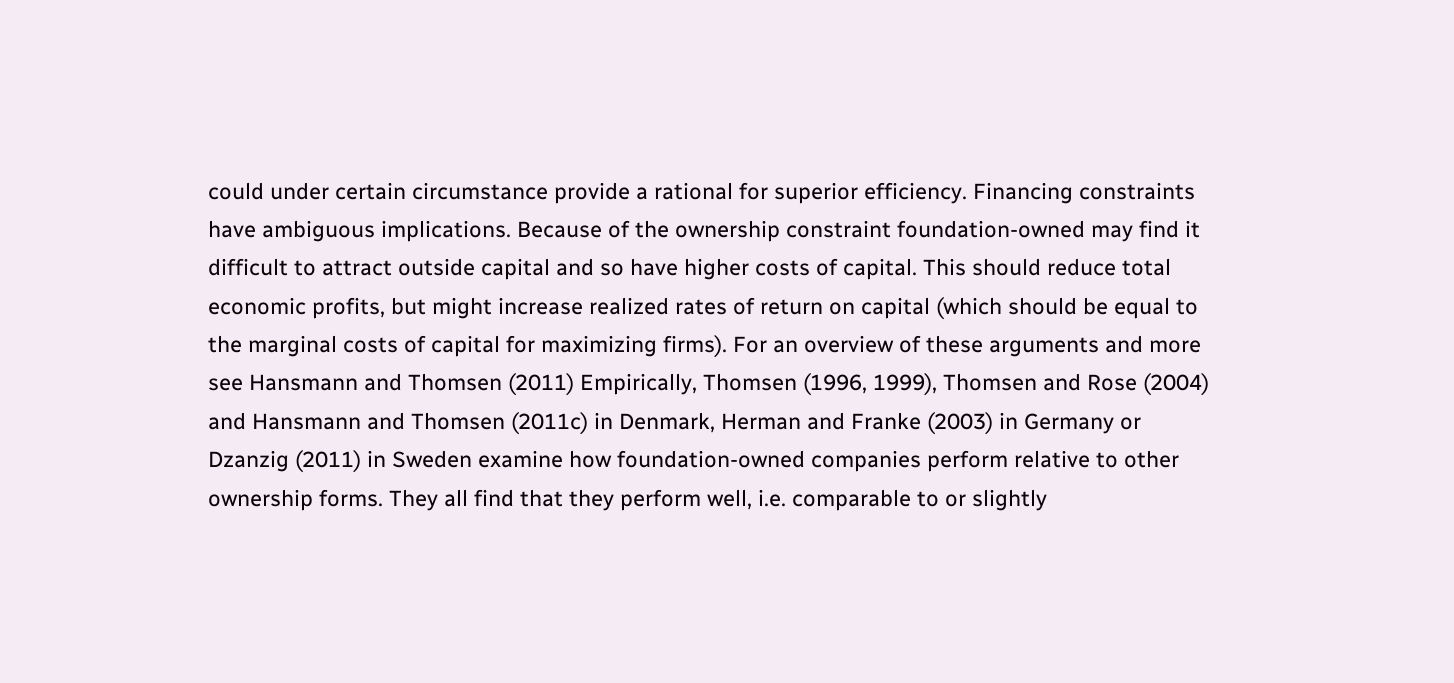could under certain circumstance provide a rational for superior efficiency. Financing constraints have ambiguous implications. Because of the ownership constraint foundation-owned may find it difficult to attract outside capital and so have higher costs of capital. This should reduce total economic profits, but might increase realized rates of return on capital (which should be equal to the marginal costs of capital for maximizing firms). For an overview of these arguments and more see Hansmann and Thomsen (2011) Empirically, Thomsen (1996, 1999), Thomsen and Rose (2004) and Hansmann and Thomsen (2011c) in Denmark, Herman and Franke (2003) in Germany or Dzanzig (2011) in Sweden examine how foundation-owned companies perform relative to other ownership forms. They all find that they perform well, i.e. comparable to or slightly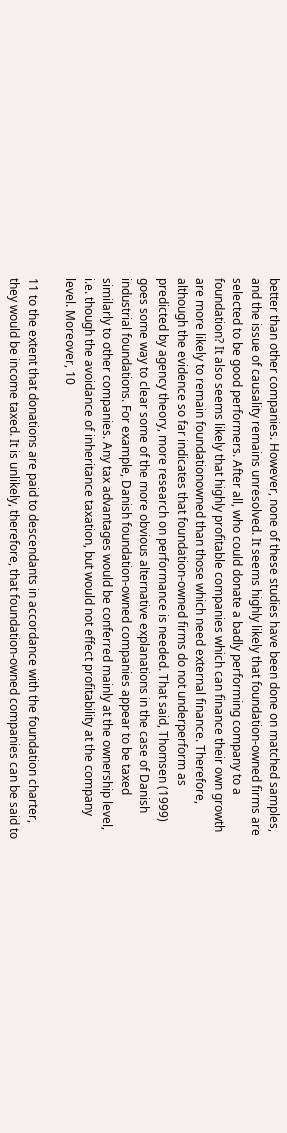better than other companies. However, none of these studies have been done on matched samples, and the issue of causality remains unresolved. It seems highly likely that foundation-owned firms are selected to be good performers. After all, who could donate a badly performing company to a foundation? It also seems likely that highly profitable companies which can finance their own growth are more likely to remain foundationowned than those which need external finance. Therefore, although the evidence so far indicates that foundation-owned firms do not underperform as predicted by agency theory, more research on performance is needed. That said, Thomsen (1999) goes some way to clear some of the more obvious alternative explanations in the case of Danish industrial foundations. For example, Danish foundation-owned companies appear to be taxed similarly to other companies. Any tax advantages would be conferred mainly at the ownership level, i.e. though the avoidance of inheritance taxation, but would not effect profitability at the company level. Moreover, 10

11 to the extent that donations are paid to descendants in accordance with the foundation charter, they would be income taxed. It is unlikely, therefore, that foundation-owned companies can be said to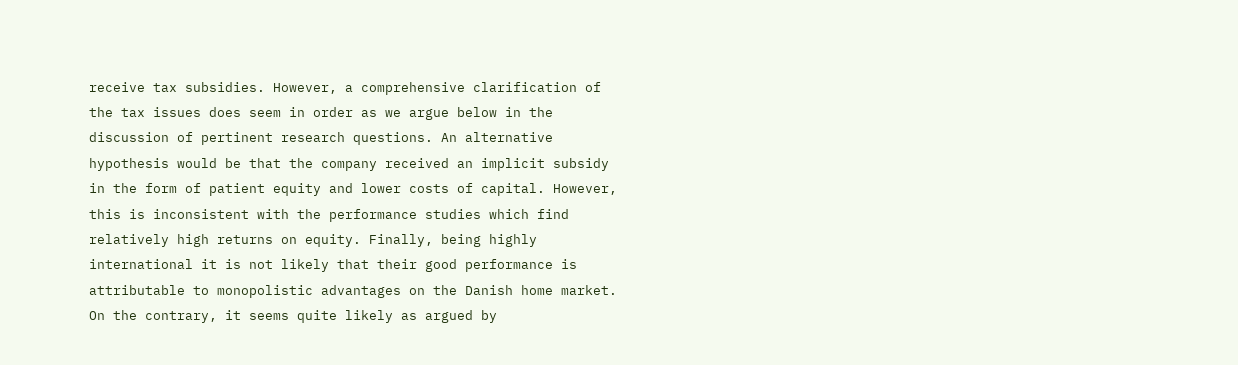receive tax subsidies. However, a comprehensive clarification of the tax issues does seem in order as we argue below in the discussion of pertinent research questions. An alternative hypothesis would be that the company received an implicit subsidy in the form of patient equity and lower costs of capital. However, this is inconsistent with the performance studies which find relatively high returns on equity. Finally, being highly international it is not likely that their good performance is attributable to monopolistic advantages on the Danish home market. On the contrary, it seems quite likely as argued by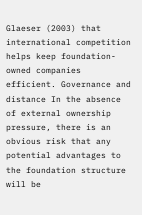Glaeser (2003) that international competition helps keep foundation-owned companies efficient. Governance and distance In the absence of external ownership pressure, there is an obvious risk that any potential advantages to the foundation structure will be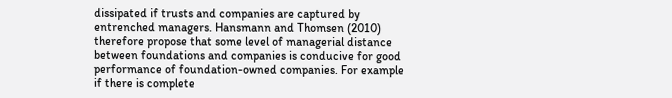dissipated if trusts and companies are captured by entrenched managers. Hansmann and Thomsen (2010) therefore propose that some level of managerial distance between foundations and companies is conducive for good performance of foundation-owned companies. For example if there is complete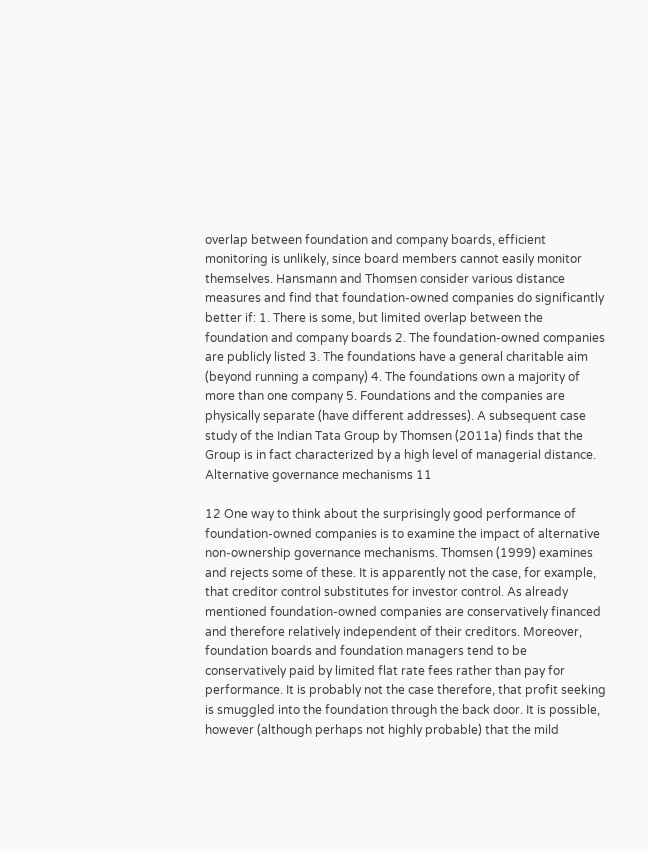overlap between foundation and company boards, efficient monitoring is unlikely, since board members cannot easily monitor themselves. Hansmann and Thomsen consider various distance measures and find that foundation-owned companies do significantly better if: 1. There is some, but limited overlap between the foundation and company boards 2. The foundation-owned companies are publicly listed 3. The foundations have a general charitable aim (beyond running a company) 4. The foundations own a majority of more than one company 5. Foundations and the companies are physically separate (have different addresses). A subsequent case study of the Indian Tata Group by Thomsen (2011a) finds that the Group is in fact characterized by a high level of managerial distance. Alternative governance mechanisms 11

12 One way to think about the surprisingly good performance of foundation-owned companies is to examine the impact of alternative non-ownership governance mechanisms. Thomsen (1999) examines and rejects some of these. It is apparently not the case, for example, that creditor control substitutes for investor control. As already mentioned foundation-owned companies are conservatively financed and therefore relatively independent of their creditors. Moreover, foundation boards and foundation managers tend to be conservatively paid by limited flat rate fees rather than pay for performance. It is probably not the case therefore, that profit seeking is smuggled into the foundation through the back door. It is possible, however (although perhaps not highly probable) that the mild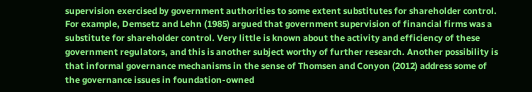supervision exercised by government authorities to some extent substitutes for shareholder control. For example, Demsetz and Lehn (1985) argued that government supervision of financial firms was a substitute for shareholder control. Very little is known about the activity and efficiency of these government regulators, and this is another subject worthy of further research. Another possibility is that informal governance mechanisms in the sense of Thomsen and Conyon (2012) address some of the governance issues in foundation-owned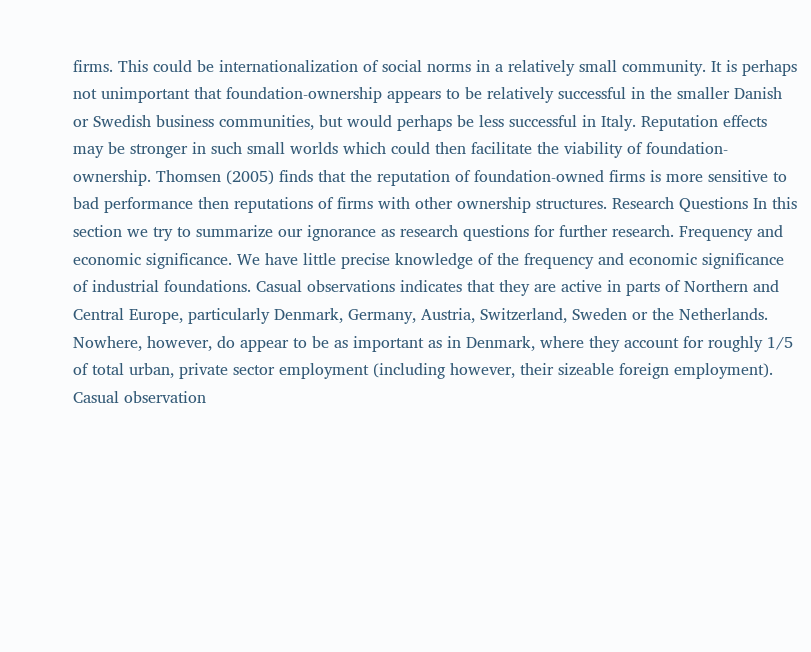firms. This could be internationalization of social norms in a relatively small community. It is perhaps not unimportant that foundation-ownership appears to be relatively successful in the smaller Danish or Swedish business communities, but would perhaps be less successful in Italy. Reputation effects may be stronger in such small worlds which could then facilitate the viability of foundation-ownership. Thomsen (2005) finds that the reputation of foundation-owned firms is more sensitive to bad performance then reputations of firms with other ownership structures. Research Questions In this section we try to summarize our ignorance as research questions for further research. Frequency and economic significance. We have little precise knowledge of the frequency and economic significance of industrial foundations. Casual observations indicates that they are active in parts of Northern and Central Europe, particularly Denmark, Germany, Austria, Switzerland, Sweden or the Netherlands. Nowhere, however, do appear to be as important as in Denmark, where they account for roughly 1/5 of total urban, private sector employment (including however, their sizeable foreign employment). Casual observation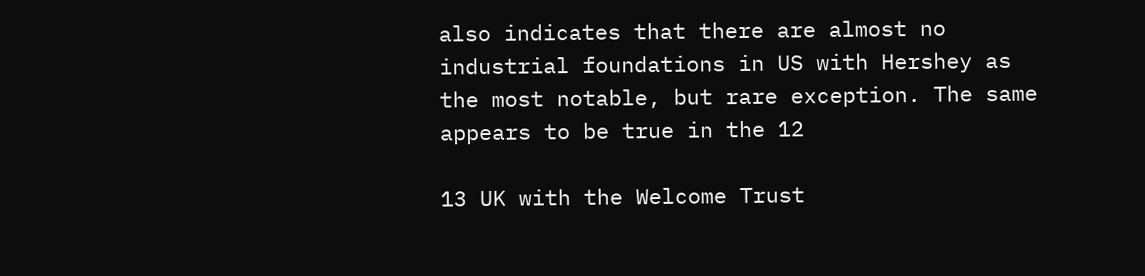also indicates that there are almost no industrial foundations in US with Hershey as the most notable, but rare exception. The same appears to be true in the 12

13 UK with the Welcome Trust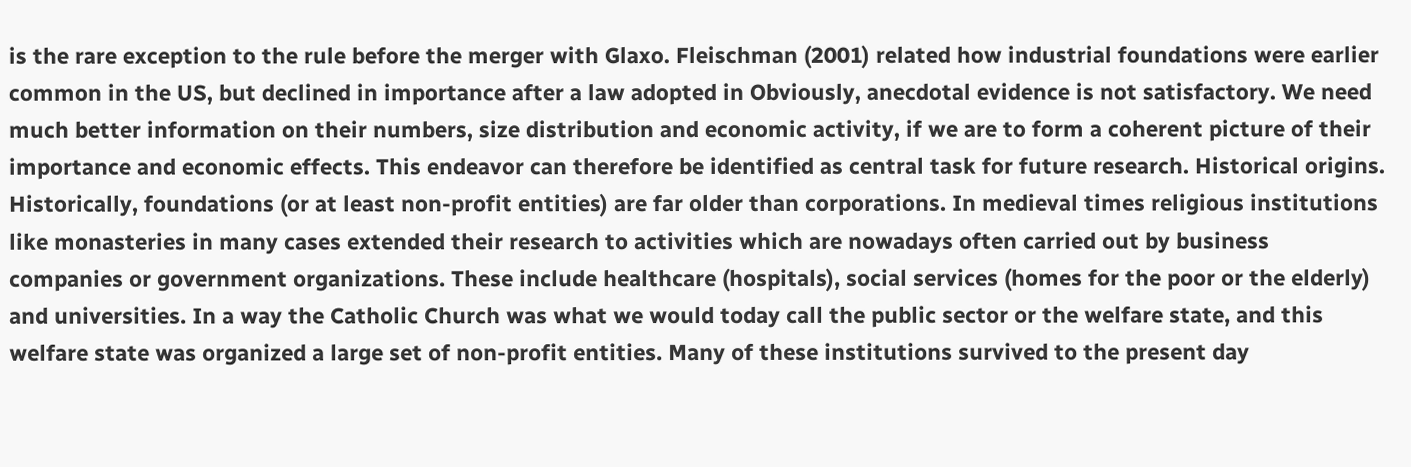is the rare exception to the rule before the merger with Glaxo. Fleischman (2001) related how industrial foundations were earlier common in the US, but declined in importance after a law adopted in Obviously, anecdotal evidence is not satisfactory. We need much better information on their numbers, size distribution and economic activity, if we are to form a coherent picture of their importance and economic effects. This endeavor can therefore be identified as central task for future research. Historical origins. Historically, foundations (or at least non-profit entities) are far older than corporations. In medieval times religious institutions like monasteries in many cases extended their research to activities which are nowadays often carried out by business companies or government organizations. These include healthcare (hospitals), social services (homes for the poor or the elderly) and universities. In a way the Catholic Church was what we would today call the public sector or the welfare state, and this welfare state was organized a large set of non-profit entities. Many of these institutions survived to the present day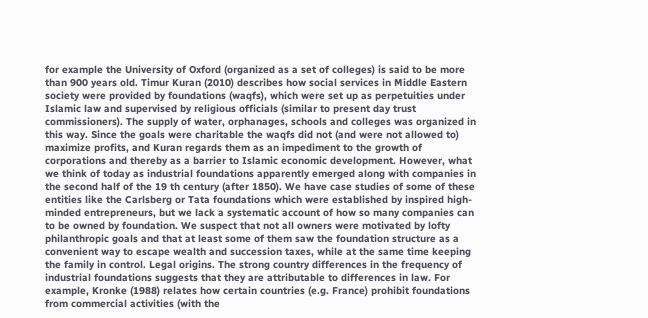for example the University of Oxford (organized as a set of colleges) is said to be more than 900 years old. Timur Kuran (2010) describes how social services in Middle Eastern society were provided by foundations (waqfs), which were set up as perpetuities under Islamic law and supervised by religious officials (similar to present day trust commissioners). The supply of water, orphanages, schools and colleges was organized in this way. Since the goals were charitable the waqfs did not (and were not allowed to) maximize profits, and Kuran regards them as an impediment to the growth of corporations and thereby as a barrier to Islamic economic development. However, what we think of today as industrial foundations apparently emerged along with companies in the second half of the 19 th century (after 1850). We have case studies of some of these entities like the Carlsberg or Tata foundations which were established by inspired high-minded entrepreneurs, but we lack a systematic account of how so many companies can to be owned by foundation. We suspect that not all owners were motivated by lofty philanthropic goals and that at least some of them saw the foundation structure as a convenient way to escape wealth and succession taxes, while at the same time keeping the family in control. Legal origins. The strong country differences in the frequency of industrial foundations suggests that they are attributable to differences in law. For example, Kronke (1988) relates how certain countries (e.g. France) prohibit foundations from commercial activities (with the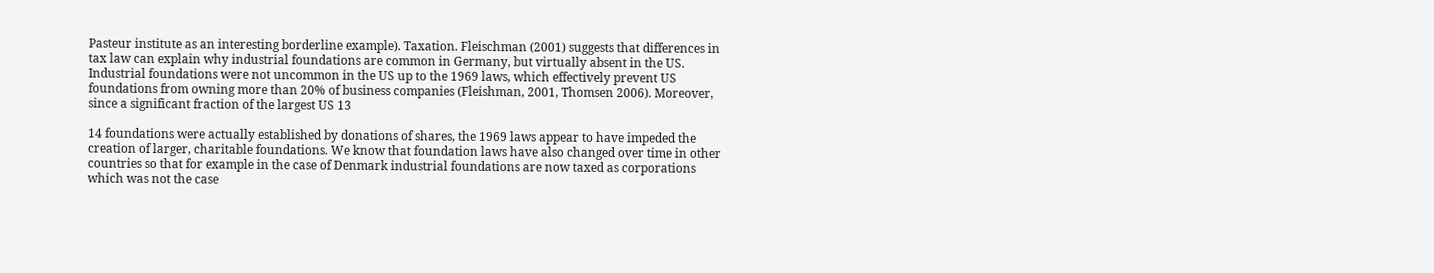Pasteur institute as an interesting borderline example). Taxation. Fleischman (2001) suggests that differences in tax law can explain why industrial foundations are common in Germany, but virtually absent in the US. Industrial foundations were not uncommon in the US up to the 1969 laws, which effectively prevent US foundations from owning more than 20% of business companies (Fleishman, 2001, Thomsen 2006). Moreover, since a significant fraction of the largest US 13

14 foundations were actually established by donations of shares, the 1969 laws appear to have impeded the creation of larger, charitable foundations. We know that foundation laws have also changed over time in other countries so that for example in the case of Denmark industrial foundations are now taxed as corporations which was not the case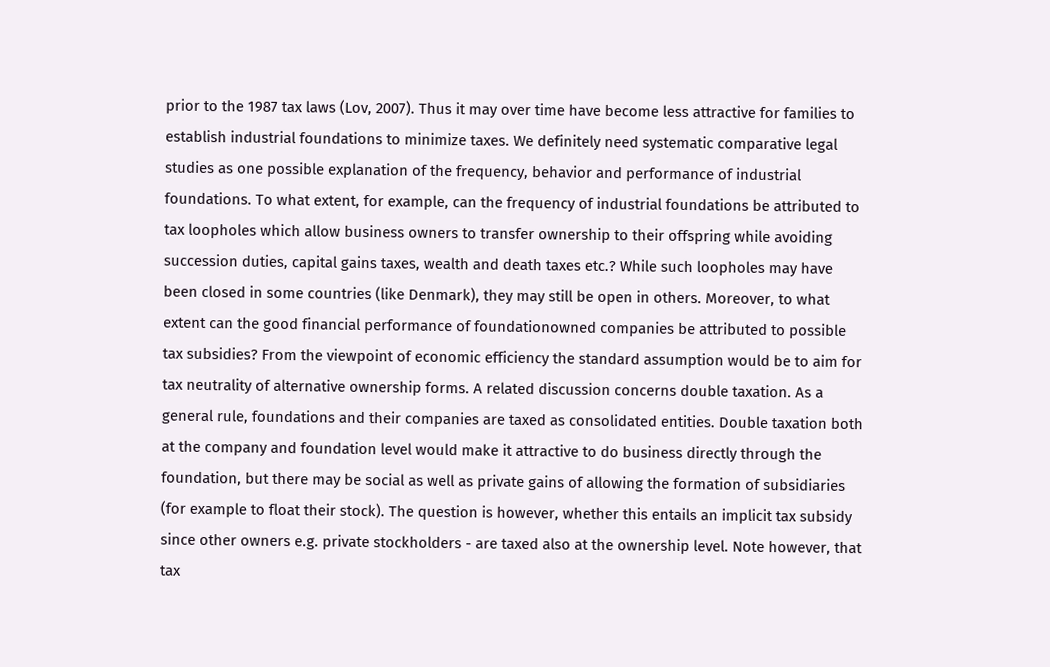prior to the 1987 tax laws (Lov, 2007). Thus it may over time have become less attractive for families to establish industrial foundations to minimize taxes. We definitely need systematic comparative legal studies as one possible explanation of the frequency, behavior and performance of industrial foundations. To what extent, for example, can the frequency of industrial foundations be attributed to tax loopholes which allow business owners to transfer ownership to their offspring while avoiding succession duties, capital gains taxes, wealth and death taxes etc.? While such loopholes may have been closed in some countries (like Denmark), they may still be open in others. Moreover, to what extent can the good financial performance of foundationowned companies be attributed to possible tax subsidies? From the viewpoint of economic efficiency the standard assumption would be to aim for tax neutrality of alternative ownership forms. A related discussion concerns double taxation. As a general rule, foundations and their companies are taxed as consolidated entities. Double taxation both at the company and foundation level would make it attractive to do business directly through the foundation, but there may be social as well as private gains of allowing the formation of subsidiaries (for example to float their stock). The question is however, whether this entails an implicit tax subsidy since other owners e.g. private stockholders - are taxed also at the ownership level. Note however, that tax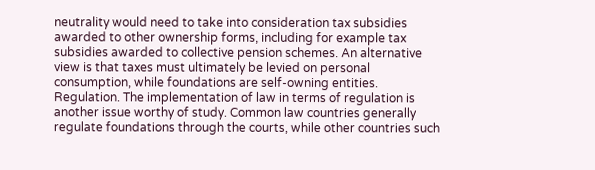neutrality would need to take into consideration tax subsidies awarded to other ownership forms, including for example tax subsidies awarded to collective pension schemes. An alternative view is that taxes must ultimately be levied on personal consumption, while foundations are self-owning entities. Regulation. The implementation of law in terms of regulation is another issue worthy of study. Common law countries generally regulate foundations through the courts, while other countries such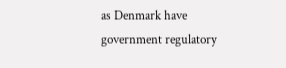as Denmark have government regulatory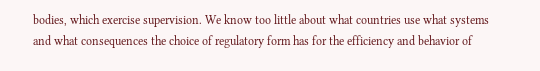bodies, which exercise supervision. We know too little about what countries use what systems and what consequences the choice of regulatory form has for the efficiency and behavior of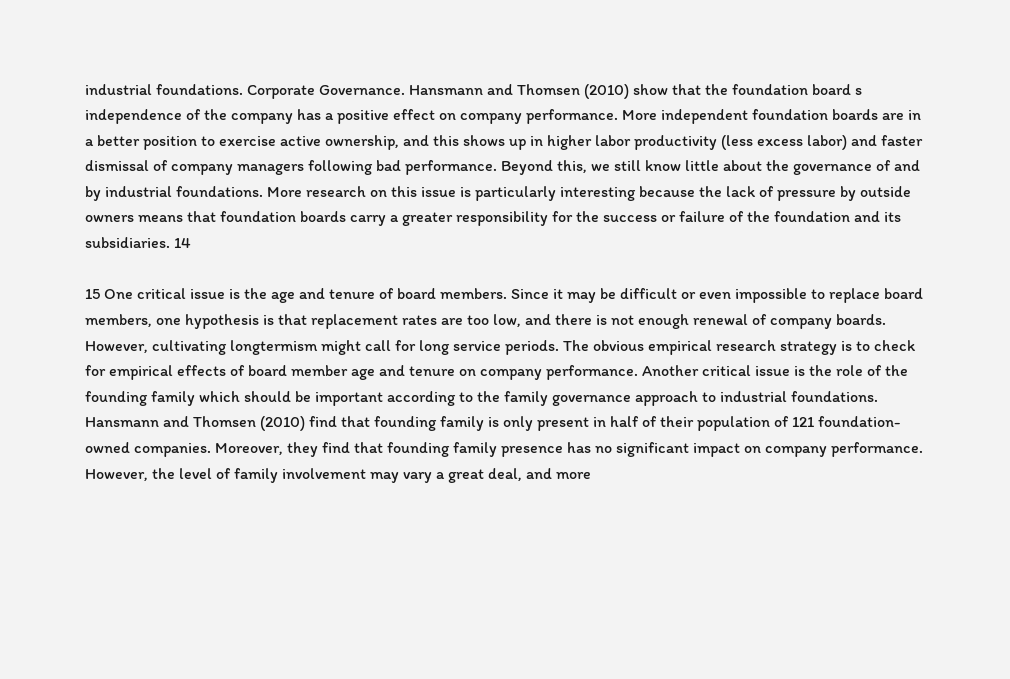industrial foundations. Corporate Governance. Hansmann and Thomsen (2010) show that the foundation board s independence of the company has a positive effect on company performance. More independent foundation boards are in a better position to exercise active ownership, and this shows up in higher labor productivity (less excess labor) and faster dismissal of company managers following bad performance. Beyond this, we still know little about the governance of and by industrial foundations. More research on this issue is particularly interesting because the lack of pressure by outside owners means that foundation boards carry a greater responsibility for the success or failure of the foundation and its subsidiaries. 14

15 One critical issue is the age and tenure of board members. Since it may be difficult or even impossible to replace board members, one hypothesis is that replacement rates are too low, and there is not enough renewal of company boards. However, cultivating longtermism might call for long service periods. The obvious empirical research strategy is to check for empirical effects of board member age and tenure on company performance. Another critical issue is the role of the founding family which should be important according to the family governance approach to industrial foundations. Hansmann and Thomsen (2010) find that founding family is only present in half of their population of 121 foundation-owned companies. Moreover, they find that founding family presence has no significant impact on company performance. However, the level of family involvement may vary a great deal, and more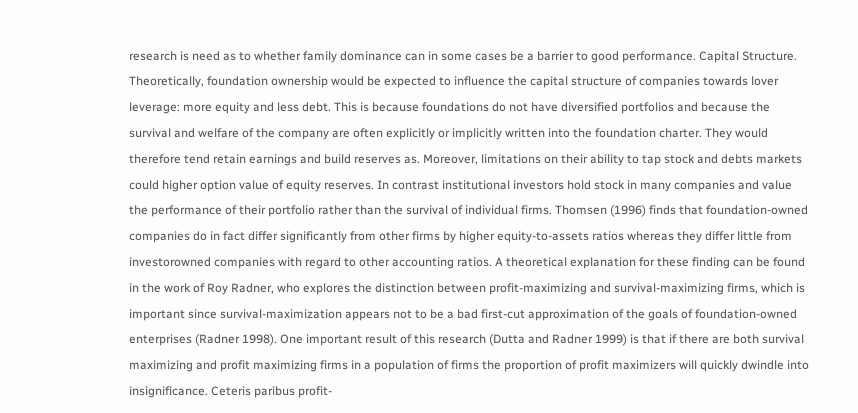research is need as to whether family dominance can in some cases be a barrier to good performance. Capital Structure. Theoretically, foundation ownership would be expected to influence the capital structure of companies towards lover leverage: more equity and less debt. This is because foundations do not have diversified portfolios and because the survival and welfare of the company are often explicitly or implicitly written into the foundation charter. They would therefore tend retain earnings and build reserves as. Moreover, limitations on their ability to tap stock and debts markets could higher option value of equity reserves. In contrast institutional investors hold stock in many companies and value the performance of their portfolio rather than the survival of individual firms. Thomsen (1996) finds that foundation-owned companies do in fact differ significantly from other firms by higher equity-to-assets ratios whereas they differ little from investorowned companies with regard to other accounting ratios. A theoretical explanation for these finding can be found in the work of Roy Radner, who explores the distinction between profit-maximizing and survival-maximizing firms, which is important since survival-maximization appears not to be a bad first-cut approximation of the goals of foundation-owned enterprises (Radner 1998). One important result of this research (Dutta and Radner 1999) is that if there are both survival maximizing and profit maximizing firms in a population of firms the proportion of profit maximizers will quickly dwindle into insignificance. Ceteris paribus profit-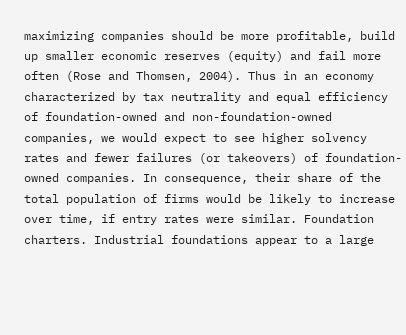maximizing companies should be more profitable, build up smaller economic reserves (equity) and fail more often (Rose and Thomsen, 2004). Thus in an economy characterized by tax neutrality and equal efficiency of foundation-owned and non-foundation-owned companies, we would expect to see higher solvency rates and fewer failures (or takeovers) of foundation-owned companies. In consequence, their share of the total population of firms would be likely to increase over time, if entry rates were similar. Foundation charters. Industrial foundations appear to a large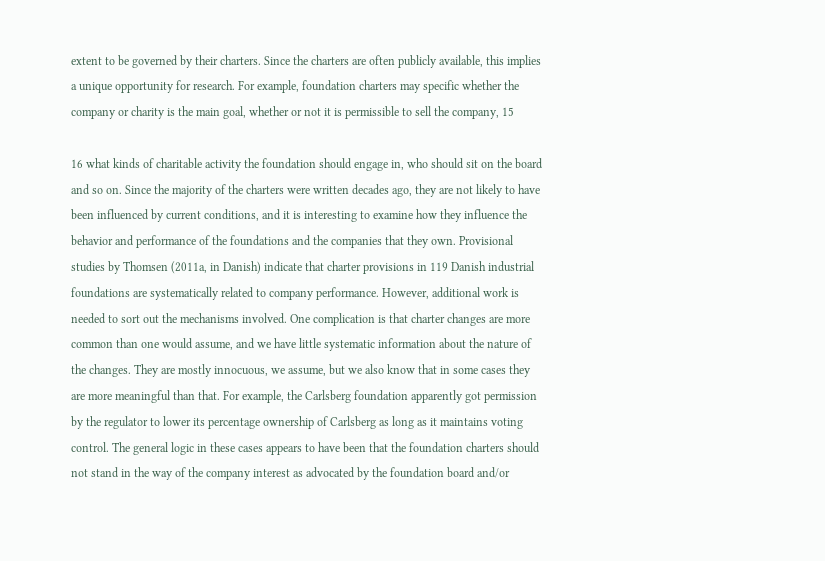extent to be governed by their charters. Since the charters are often publicly available, this implies a unique opportunity for research. For example, foundation charters may specific whether the company or charity is the main goal, whether or not it is permissible to sell the company, 15

16 what kinds of charitable activity the foundation should engage in, who should sit on the board and so on. Since the majority of the charters were written decades ago, they are not likely to have been influenced by current conditions, and it is interesting to examine how they influence the behavior and performance of the foundations and the companies that they own. Provisional studies by Thomsen (2011a, in Danish) indicate that charter provisions in 119 Danish industrial foundations are systematically related to company performance. However, additional work is needed to sort out the mechanisms involved. One complication is that charter changes are more common than one would assume, and we have little systematic information about the nature of the changes. They are mostly innocuous, we assume, but we also know that in some cases they are more meaningful than that. For example, the Carlsberg foundation apparently got permission by the regulator to lower its percentage ownership of Carlsberg as long as it maintains voting control. The general logic in these cases appears to have been that the foundation charters should not stand in the way of the company interest as advocated by the foundation board and/or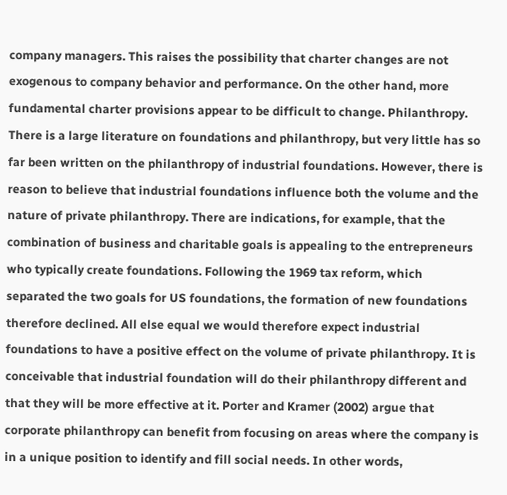company managers. This raises the possibility that charter changes are not exogenous to company behavior and performance. On the other hand, more fundamental charter provisions appear to be difficult to change. Philanthropy. There is a large literature on foundations and philanthropy, but very little has so far been written on the philanthropy of industrial foundations. However, there is reason to believe that industrial foundations influence both the volume and the nature of private philanthropy. There are indications, for example, that the combination of business and charitable goals is appealing to the entrepreneurs who typically create foundations. Following the 1969 tax reform, which separated the two goals for US foundations, the formation of new foundations therefore declined. All else equal we would therefore expect industrial foundations to have a positive effect on the volume of private philanthropy. It is conceivable that industrial foundation will do their philanthropy different and that they will be more effective at it. Porter and Kramer (2002) argue that corporate philanthropy can benefit from focusing on areas where the company is in a unique position to identify and fill social needs. In other words,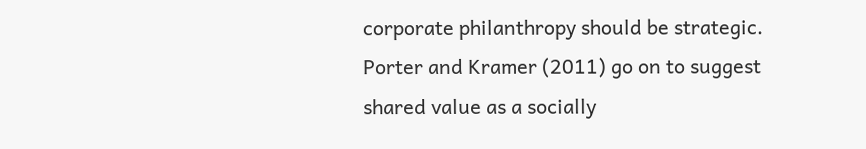corporate philanthropy should be strategic. Porter and Kramer (2011) go on to suggest shared value as a socially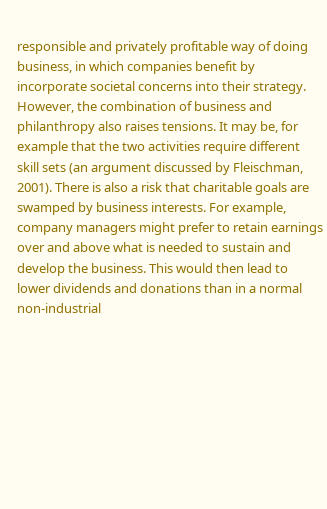responsible and privately profitable way of doing business, in which companies benefit by incorporate societal concerns into their strategy. However, the combination of business and philanthropy also raises tensions. It may be, for example that the two activities require different skill sets (an argument discussed by Fleischman, 2001). There is also a risk that charitable goals are swamped by business interests. For example, company managers might prefer to retain earnings over and above what is needed to sustain and develop the business. This would then lead to lower dividends and donations than in a normal non-industrial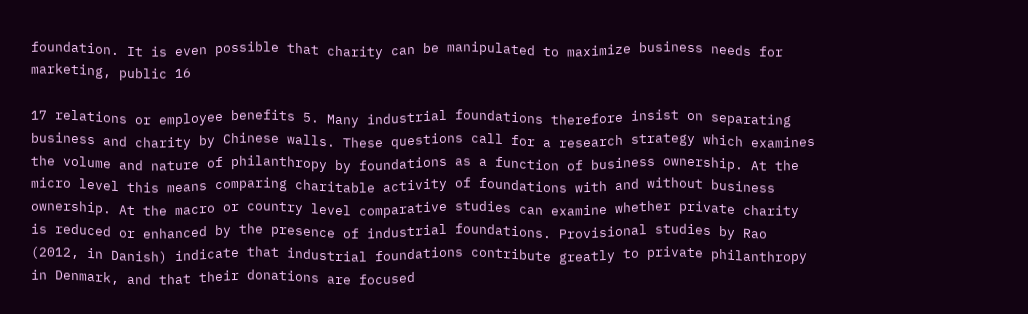foundation. It is even possible that charity can be manipulated to maximize business needs for marketing, public 16

17 relations or employee benefits 5. Many industrial foundations therefore insist on separating business and charity by Chinese walls. These questions call for a research strategy which examines the volume and nature of philanthropy by foundations as a function of business ownership. At the micro level this means comparing charitable activity of foundations with and without business ownership. At the macro or country level comparative studies can examine whether private charity is reduced or enhanced by the presence of industrial foundations. Provisional studies by Rao (2012, in Danish) indicate that industrial foundations contribute greatly to private philanthropy in Denmark, and that their donations are focused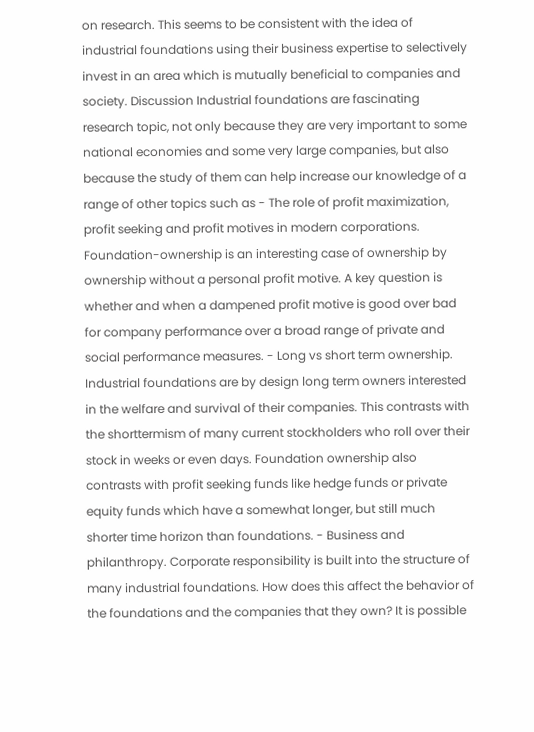on research. This seems to be consistent with the idea of industrial foundations using their business expertise to selectively invest in an area which is mutually beneficial to companies and society. Discussion Industrial foundations are fascinating research topic, not only because they are very important to some national economies and some very large companies, but also because the study of them can help increase our knowledge of a range of other topics such as - The role of profit maximization, profit seeking and profit motives in modern corporations. Foundation-ownership is an interesting case of ownership by ownership without a personal profit motive. A key question is whether and when a dampened profit motive is good over bad for company performance over a broad range of private and social performance measures. - Long vs short term ownership. Industrial foundations are by design long term owners interested in the welfare and survival of their companies. This contrasts with the shorttermism of many current stockholders who roll over their stock in weeks or even days. Foundation ownership also contrasts with profit seeking funds like hedge funds or private equity funds which have a somewhat longer, but still much shorter time horizon than foundations. - Business and philanthropy. Corporate responsibility is built into the structure of many industrial foundations. How does this affect the behavior of the foundations and the companies that they own? It is possible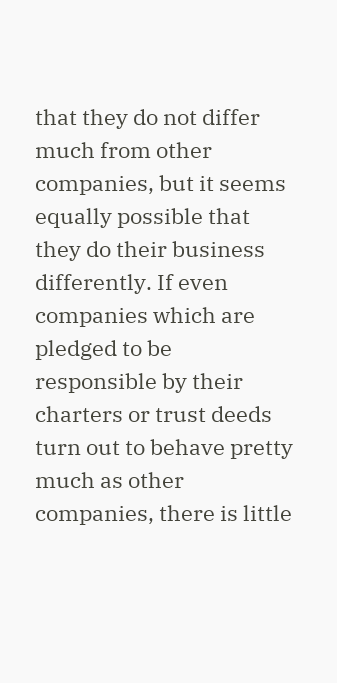that they do not differ much from other companies, but it seems equally possible that they do their business differently. If even companies which are pledged to be responsible by their charters or trust deeds turn out to behave pretty much as other companies, there is little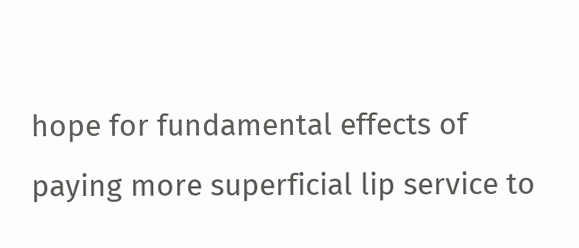hope for fundamental effects of paying more superficial lip service to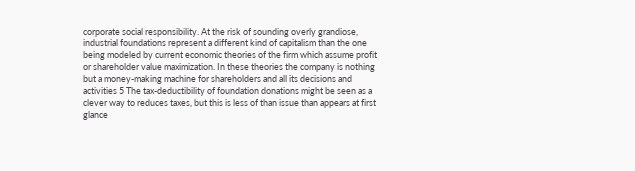corporate social responsibility. At the risk of sounding overly grandiose, industrial foundations represent a different kind of capitalism than the one being modeled by current economic theories of the firm which assume profit or shareholder value maximization. In these theories the company is nothing but a money-making machine for shareholders and all its decisions and activities 5 The tax-deductibility of foundation donations might be seen as a clever way to reduces taxes, but this is less of than issue than appears at first glance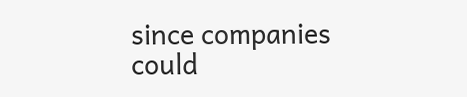since companies could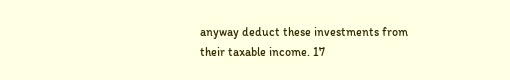anyway deduct these investments from their taxable income. 17